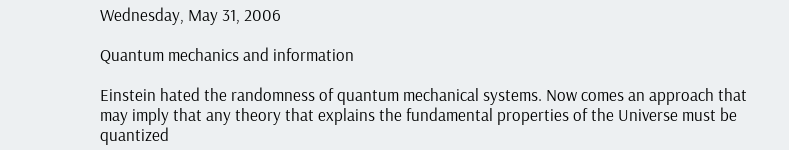Wednesday, May 31, 2006

Quantum mechanics and information

Einstein hated the randomness of quantum mechanical systems. Now comes an approach that may imply that any theory that explains the fundamental properties of the Universe must be quantized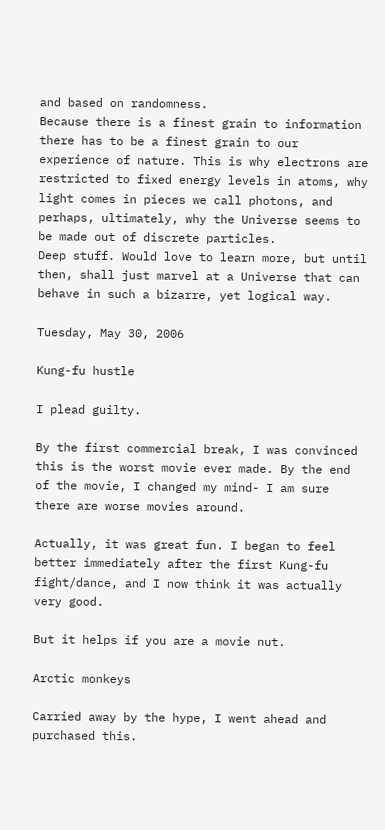and based on randomness.
Because there is a finest grain to information there has to be a finest grain to our experience of nature. This is why electrons are restricted to fixed energy levels in atoms, why light comes in pieces we call photons, and perhaps, ultimately, why the Universe seems to be made out of discrete particles.
Deep stuff. Would love to learn more, but until then, shall just marvel at a Universe that can behave in such a bizarre, yet logical way.

Tuesday, May 30, 2006

Kung-fu hustle

I plead guilty.

By the first commercial break, I was convinced this is the worst movie ever made. By the end of the movie, I changed my mind- I am sure there are worse movies around.

Actually, it was great fun. I began to feel better immediately after the first Kung-fu fight/dance, and I now think it was actually very good.

But it helps if you are a movie nut.

Arctic monkeys

Carried away by the hype, I went ahead and purchased this.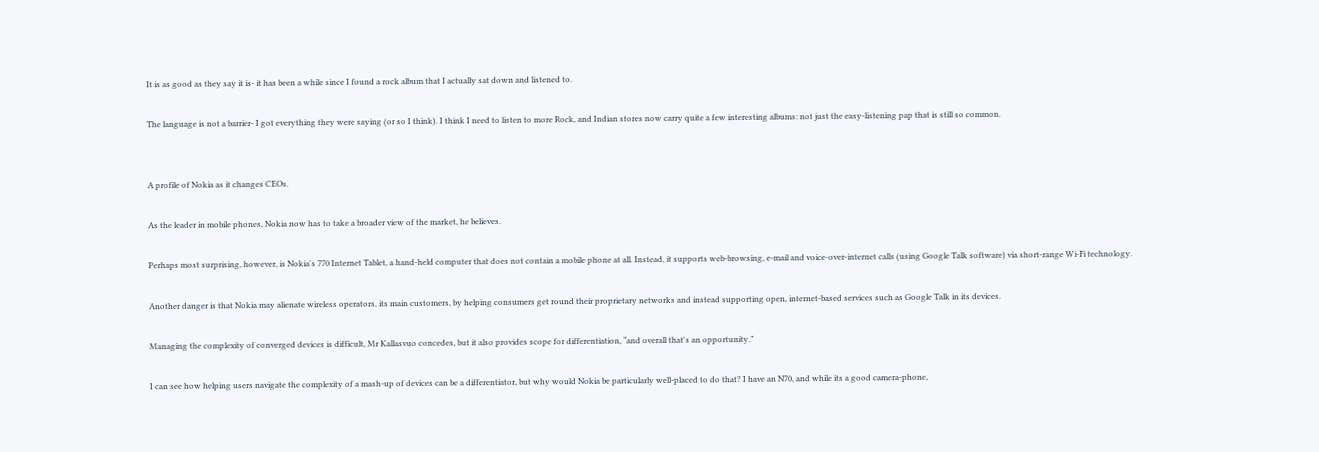It is as good as they say it is- it has been a while since I found a rock album that I actually sat down and listened to.

The language is not a barrier- I got everything they were saying (or so I think). I think I need to listen to more Rock, and Indian stores now carry quite a few interesting albums: not just the easy-listening pap that is still so common.


A profile of Nokia as it changes CEOs.

As the leader in mobile phones, Nokia now has to take a broader view of the market, he believes.

Perhaps most surprising, however, is Nokia's 770 Internet Tablet, a hand-held computer that does not contain a mobile phone at all. Instead, it supports web-browsing, e-mail and voice-over-internet calls (using Google Talk software) via short-range Wi-Fi technology.

Another danger is that Nokia may alienate wireless operators, its main customers, by helping consumers get round their proprietary networks and instead supporting open, internet-based services such as Google Talk in its devices.

Managing the complexity of converged devices is difficult, Mr Kallasvuo concedes, but it also provides scope for differentiation, “and overall that's an opportunity.”

I can see how helping users navigate the complexity of a mash-up of devices can be a differentiator, but why would Nokia be particularly well-placed to do that? I have an N70, and while its a good camera-phone,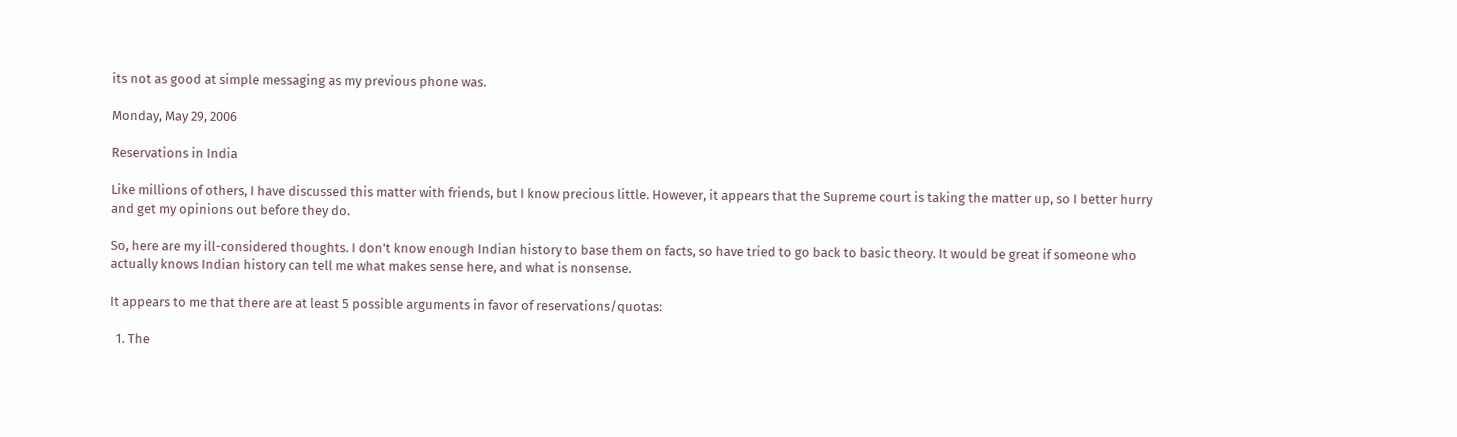its not as good at simple messaging as my previous phone was.

Monday, May 29, 2006

Reservations in India

Like millions of others, I have discussed this matter with friends, but I know precious little. However, it appears that the Supreme court is taking the matter up, so I better hurry and get my opinions out before they do.

So, here are my ill-considered thoughts. I don't know enough Indian history to base them on facts, so have tried to go back to basic theory. It would be great if someone who actually knows Indian history can tell me what makes sense here, and what is nonsense.

It appears to me that there are at least 5 possible arguments in favor of reservations/quotas:

  1. The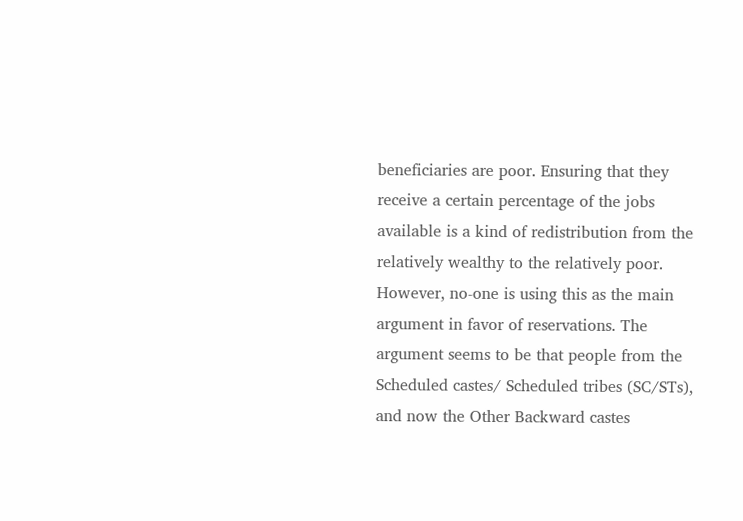beneficiaries are poor. Ensuring that they receive a certain percentage of the jobs available is a kind of redistribution from the relatively wealthy to the relatively poor. However, no-one is using this as the main argument in favor of reservations. The argument seems to be that people from the Scheduled castes/ Scheduled tribes (SC/STs), and now the Other Backward castes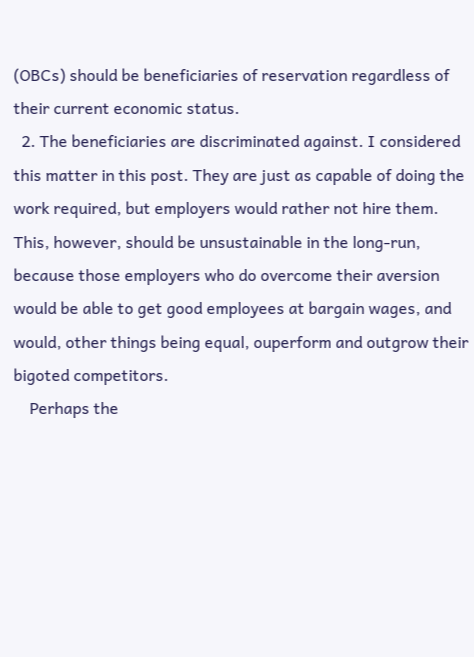(OBCs) should be beneficiaries of reservation regardless of their current economic status.
  2. The beneficiaries are discriminated against. I considered this matter in this post. They are just as capable of doing the work required, but employers would rather not hire them. This, however, should be unsustainable in the long-run, because those employers who do overcome their aversion would be able to get good employees at bargain wages, and would, other things being equal, ouperform and outgrow their bigoted competitors.
    Perhaps the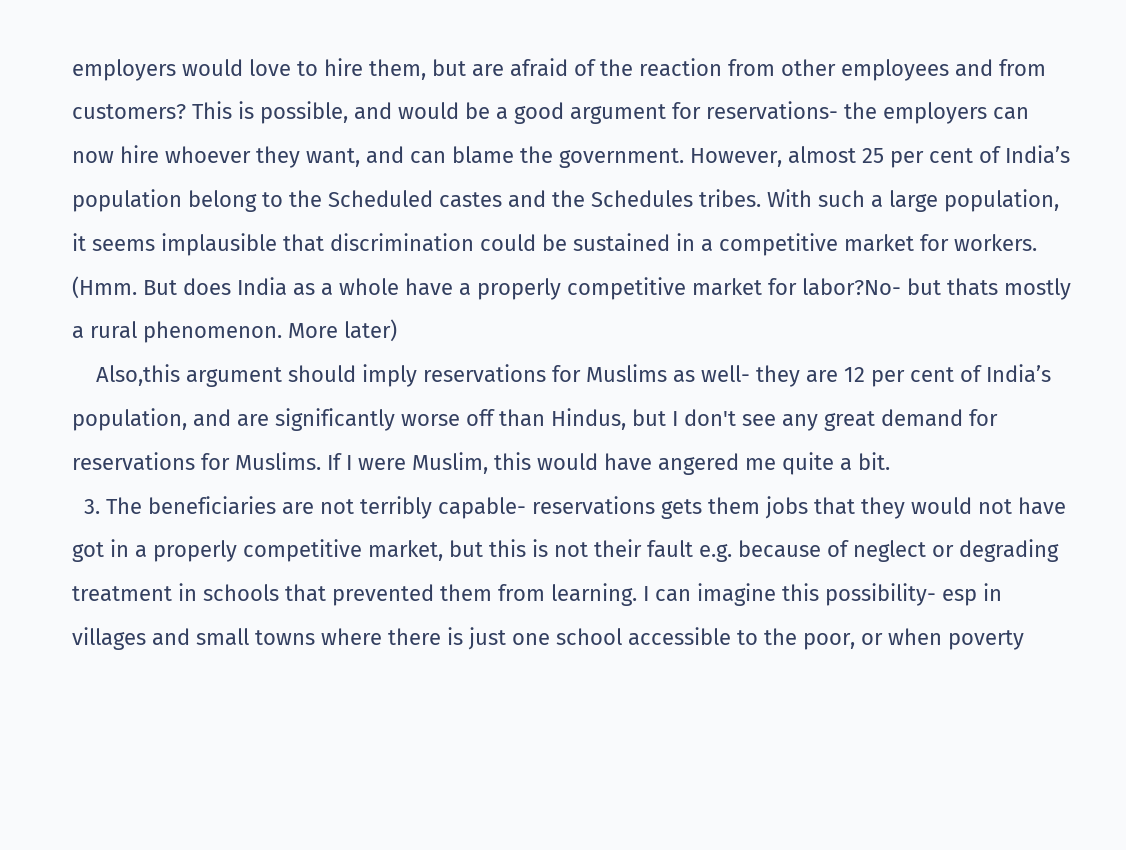employers would love to hire them, but are afraid of the reaction from other employees and from customers? This is possible, and would be a good argument for reservations- the employers can now hire whoever they want, and can blame the government. However, almost 25 per cent of India’s population belong to the Scheduled castes and the Schedules tribes. With such a large population, it seems implausible that discrimination could be sustained in a competitive market for workers. (Hmm. But does India as a whole have a properly competitive market for labor?No- but thats mostly a rural phenomenon. More later)
    Also,this argument should imply reservations for Muslims as well- they are 12 per cent of India’s population, and are significantly worse off than Hindus, but I don't see any great demand for reservations for Muslims. If I were Muslim, this would have angered me quite a bit.
  3. The beneficiaries are not terribly capable- reservations gets them jobs that they would not have got in a properly competitive market, but this is not their fault e.g. because of neglect or degrading treatment in schools that prevented them from learning. I can imagine this possibility- esp in villages and small towns where there is just one school accessible to the poor, or when poverty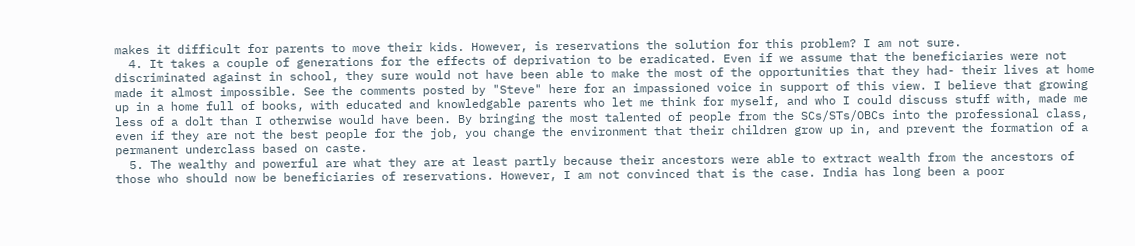makes it difficult for parents to move their kids. However, is reservations the solution for this problem? I am not sure.
  4. It takes a couple of generations for the effects of deprivation to be eradicated. Even if we assume that the beneficiaries were not discriminated against in school, they sure would not have been able to make the most of the opportunities that they had- their lives at home made it almost impossible. See the comments posted by "Steve" here for an impassioned voice in support of this view. I believe that growing up in a home full of books, with educated and knowledgable parents who let me think for myself, and who I could discuss stuff with, made me less of a dolt than I otherwise would have been. By bringing the most talented of people from the SCs/STs/OBCs into the professional class, even if they are not the best people for the job, you change the environment that their children grow up in, and prevent the formation of a permanent underclass based on caste.
  5. The wealthy and powerful are what they are at least partly because their ancestors were able to extract wealth from the ancestors of those who should now be beneficiaries of reservations. However, I am not convinced that is the case. India has long been a poor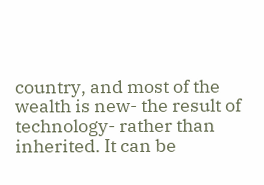country, and most of the wealth is new- the result of technology- rather than inherited. It can be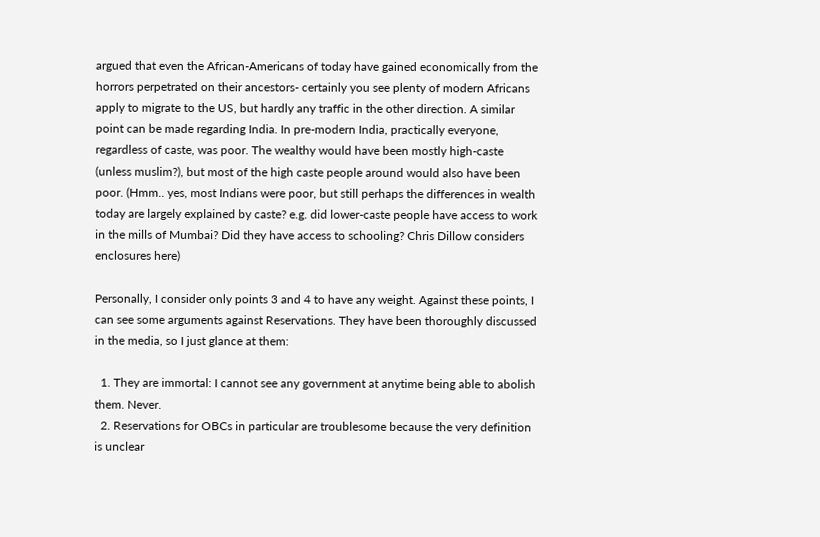argued that even the African-Americans of today have gained economically from the horrors perpetrated on their ancestors- certainly you see plenty of modern Africans apply to migrate to the US, but hardly any traffic in the other direction. A similar point can be made regarding India. In pre-modern India, practically everyone, regardless of caste, was poor. The wealthy would have been mostly high-caste (unless muslim?), but most of the high caste people around would also have been poor. (Hmm.. yes, most Indians were poor, but still perhaps the differences in wealth today are largely explained by caste? e.g. did lower-caste people have access to work in the mills of Mumbai? Did they have access to schooling? Chris Dillow considers enclosures here)

Personally, I consider only points 3 and 4 to have any weight. Against these points, I can see some arguments against Reservations. They have been thoroughly discussed in the media, so I just glance at them:

  1. They are immortal: I cannot see any government at anytime being able to abolish them. Never.
  2. Reservations for OBCs in particular are troublesome because the very definition is unclear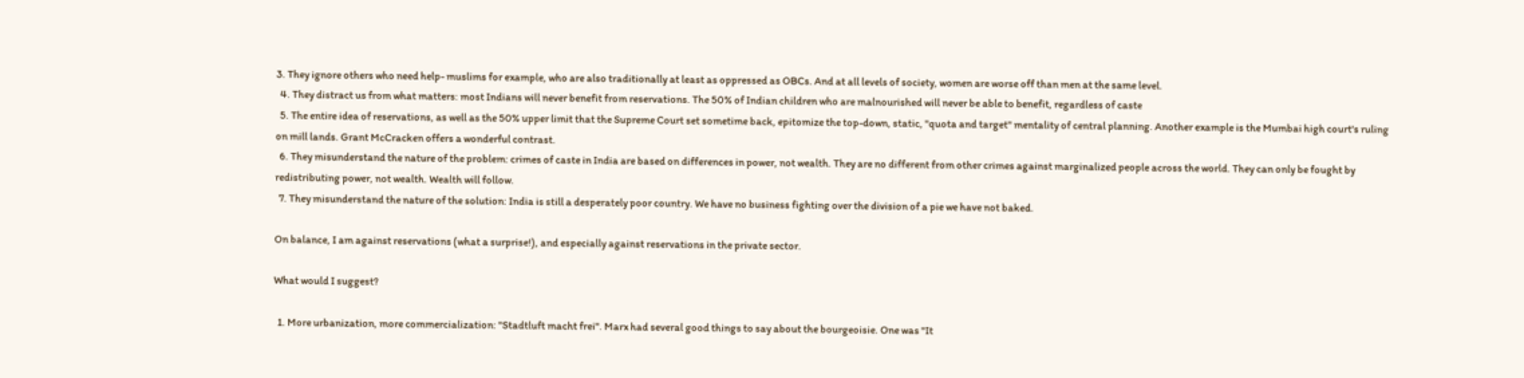3. They ignore others who need help- muslims for example, who are also traditionally at least as oppressed as OBCs. And at all levels of society, women are worse off than men at the same level.
  4. They distract us from what matters: most Indians will never benefit from reservations. The 50% of Indian children who are malnourished will never be able to benefit, regardless of caste
  5. The entire idea of reservations, as well as the 50% upper limit that the Supreme Court set sometime back, epitomize the top-down, static, "quota and target" mentality of central planning. Another example is the Mumbai high court's ruling on mill lands. Grant McCracken offers a wonderful contrast.
  6. They misunderstand the nature of the problem: crimes of caste in India are based on differences in power, not wealth. They are no different from other crimes against marginalized people across the world. They can only be fought by redistributing power, not wealth. Wealth will follow.
  7. They misunderstand the nature of the solution: India is still a desperately poor country. We have no business fighting over the division of a pie we have not baked.

On balance, I am against reservations (what a surprise!), and especially against reservations in the private sector.

What would I suggest?

  1. More urbanization, more commercialization: "Stadtluft macht frei". Marx had several good things to say about the bourgeoisie. One was "It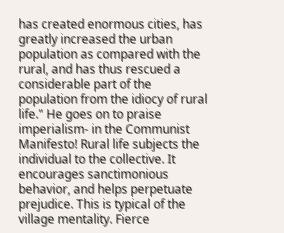has created enormous cities, has greatly increased the urban population as compared with the rural, and has thus rescued a considerable part of the population from the idiocy of rural life." He goes on to praise imperialism- in the Communist Manifesto! Rural life subjects the individual to the collective. It encourages sanctimonious behavior, and helps perpetuate prejudice. This is typical of the village mentality. Fierce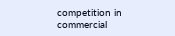competition in commercial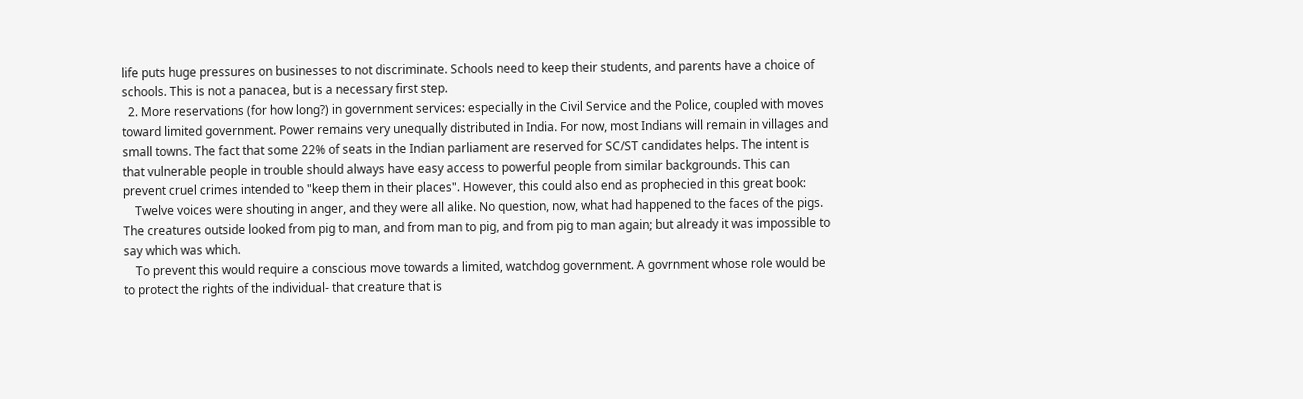life puts huge pressures on businesses to not discriminate. Schools need to keep their students, and parents have a choice of schools. This is not a panacea, but is a necessary first step.
  2. More reservations (for how long?) in government services: especially in the Civil Service and the Police, coupled with moves toward limited government. Power remains very unequally distributed in India. For now, most Indians will remain in villages and small towns. The fact that some 22% of seats in the Indian parliament are reserved for SC/ST candidates helps. The intent is that vulnerable people in trouble should always have easy access to powerful people from similar backgrounds. This can prevent cruel crimes intended to "keep them in their places". However, this could also end as prophecied in this great book:
    Twelve voices were shouting in anger, and they were all alike. No question, now, what had happened to the faces of the pigs. The creatures outside looked from pig to man, and from man to pig, and from pig to man again; but already it was impossible to say which was which.
    To prevent this would require a conscious move towards a limited, watchdog government. A govrnment whose role would be to protect the rights of the individual- that creature that is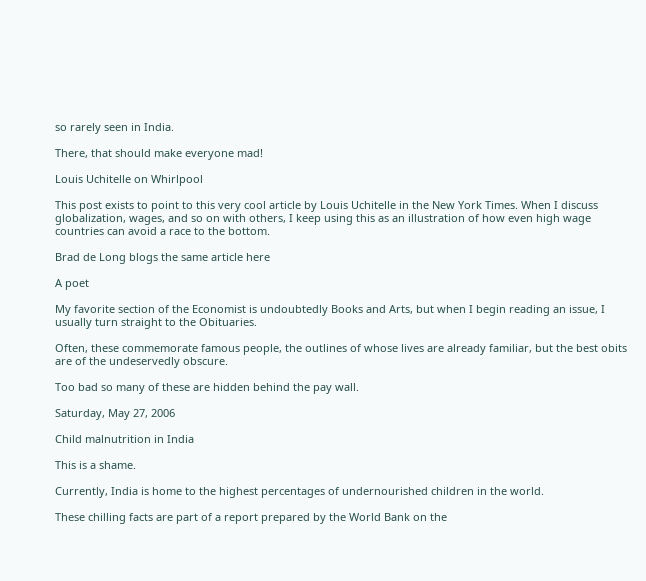so rarely seen in India.

There, that should make everyone mad!

Louis Uchitelle on Whirlpool

This post exists to point to this very cool article by Louis Uchitelle in the New York Times. When I discuss globalization, wages, and so on with others, I keep using this as an illustration of how even high wage countries can avoid a race to the bottom.

Brad de Long blogs the same article here

A poet

My favorite section of the Economist is undoubtedly Books and Arts, but when I begin reading an issue, I usually turn straight to the Obituaries.

Often, these commemorate famous people, the outlines of whose lives are already familiar, but the best obits are of the undeservedly obscure.

Too bad so many of these are hidden behind the pay wall.

Saturday, May 27, 2006

Child malnutrition in India

This is a shame.

Currently, India is home to the highest percentages of undernourished children in the world.

These chilling facts are part of a report prepared by the World Bank on the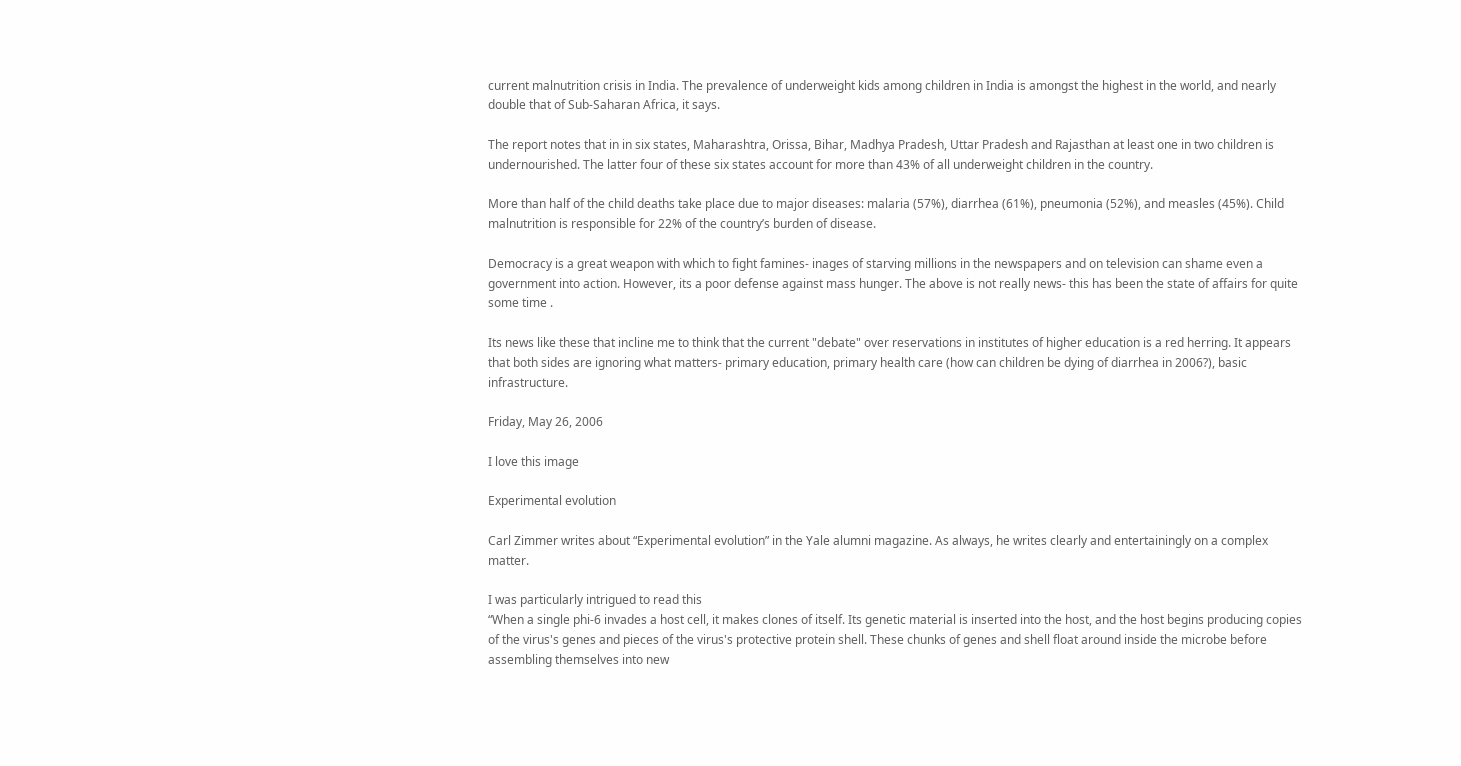current malnutrition crisis in India. The prevalence of underweight kids among children in India is amongst the highest in the world, and nearly double that of Sub-Saharan Africa, it says.

The report notes that in in six states, Maharashtra, Orissa, Bihar, Madhya Pradesh, Uttar Pradesh and Rajasthan at least one in two children is undernourished. The latter four of these six states account for more than 43% of all underweight children in the country.

More than half of the child deaths take place due to major diseases: malaria (57%), diarrhea (61%), pneumonia (52%), and measles (45%). Child malnutrition is responsible for 22% of the country’s burden of disease.

Democracy is a great weapon with which to fight famines- inages of starving millions in the newspapers and on television can shame even a government into action. However, its a poor defense against mass hunger. The above is not really news- this has been the state of affairs for quite some time .

Its news like these that incline me to think that the current "debate" over reservations in institutes of higher education is a red herring. It appears that both sides are ignoring what matters- primary education, primary health care (how can children be dying of diarrhea in 2006?), basic infrastructure.

Friday, May 26, 2006

I love this image

Experimental evolution

Carl Zimmer writes about “Experimental evolution” in the Yale alumni magazine. As always, he writes clearly and entertainingly on a complex matter.

I was particularly intrigued to read this
“When a single phi-6 invades a host cell, it makes clones of itself. Its genetic material is inserted into the host, and the host begins producing copies of the virus's genes and pieces of the virus's protective protein shell. These chunks of genes and shell float around inside the microbe before assembling themselves into new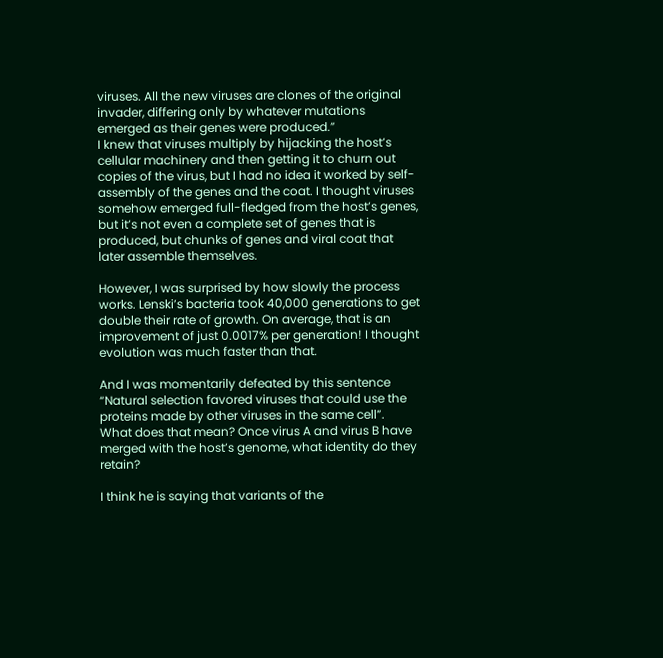viruses. All the new viruses are clones of the original invader, differing only by whatever mutations emerged as their genes were produced.”
I knew that viruses multiply by hijacking the host’s cellular machinery and then getting it to churn out copies of the virus, but I had no idea it worked by self-assembly of the genes and the coat. I thought viruses somehow emerged full-fledged from the host’s genes, but it’s not even a complete set of genes that is produced, but chunks of genes and viral coat that later assemble themselves.

However, I was surprised by how slowly the process works. Lenski’s bacteria took 40,000 generations to get double their rate of growth. On average, that is an improvement of just 0.0017% per generation! I thought evolution was much faster than that.

And I was momentarily defeated by this sentence
“Natural selection favored viruses that could use the proteins made by other viruses in the same cell”.
What does that mean? Once virus A and virus B have merged with the host’s genome, what identity do they retain?

I think he is saying that variants of the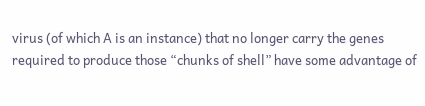virus (of which A is an instance) that no longer carry the genes required to produce those “chunks of shell” have some advantage of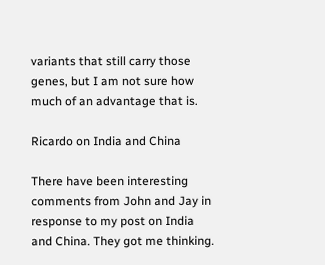variants that still carry those genes, but I am not sure how much of an advantage that is.

Ricardo on India and China

There have been interesting comments from John and Jay in response to my post on India and China. They got me thinking.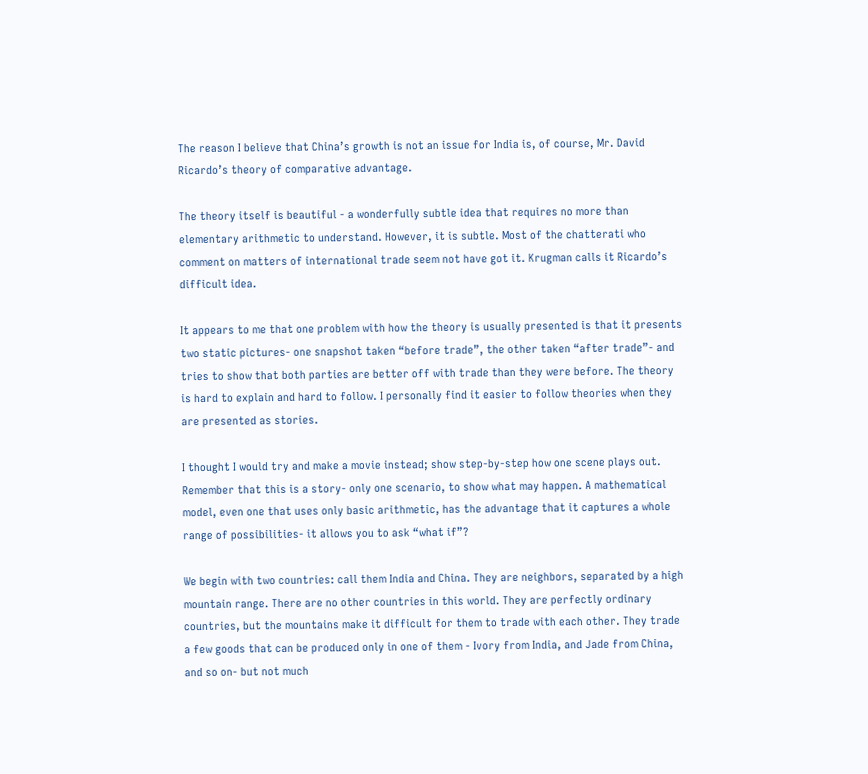The reason I believe that China’s growth is not an issue for India is, of course, Mr. David Ricardo’s theory of comparative advantage.

The theory itself is beautiful - a wonderfully subtle idea that requires no more than elementary arithmetic to understand. However, it is subtle. Most of the chatterati who comment on matters of international trade seem not have got it. Krugman calls it Ricardo’s difficult idea.

It appears to me that one problem with how the theory is usually presented is that it presents two static pictures- one snapshot taken “before trade”, the other taken “after trade”- and tries to show that both parties are better off with trade than they were before. The theory is hard to explain and hard to follow. I personally find it easier to follow theories when they are presented as stories.

I thought I would try and make a movie instead; show step-by-step how one scene plays out. Remember that this is a story- only one scenario, to show what may happen. A mathematical model, even one that uses only basic arithmetic, has the advantage that it captures a whole range of possibilities- it allows you to ask “what if”?

We begin with two countries: call them India and China. They are neighbors, separated by a high mountain range. There are no other countries in this world. They are perfectly ordinary countries, but the mountains make it difficult for them to trade with each other. They trade a few goods that can be produced only in one of them - Ivory from India, and Jade from China, and so on- but not much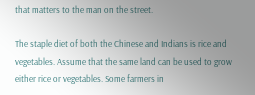that matters to the man on the street.

The staple diet of both the Chinese and Indians is rice and vegetables. Assume that the same land can be used to grow either rice or vegetables. Some farmers in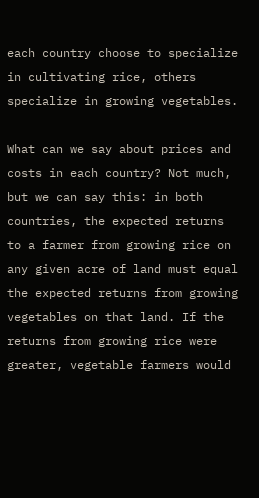each country choose to specialize in cultivating rice, others specialize in growing vegetables.

What can we say about prices and costs in each country? Not much, but we can say this: in both countries, the expected returns to a farmer from growing rice on any given acre of land must equal the expected returns from growing vegetables on that land. If the returns from growing rice were greater, vegetable farmers would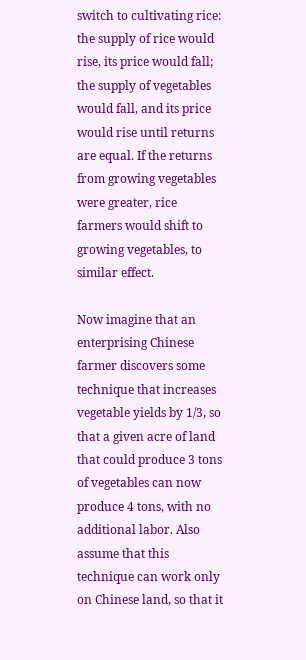switch to cultivating rice: the supply of rice would rise, its price would fall; the supply of vegetables would fall, and its price would rise until returns are equal. If the returns from growing vegetables were greater, rice farmers would shift to growing vegetables, to similar effect.

Now imagine that an enterprising Chinese farmer discovers some technique that increases vegetable yields by 1/3, so that a given acre of land that could produce 3 tons of vegetables can now produce 4 tons, with no additional labor. Also assume that this technique can work only on Chinese land, so that it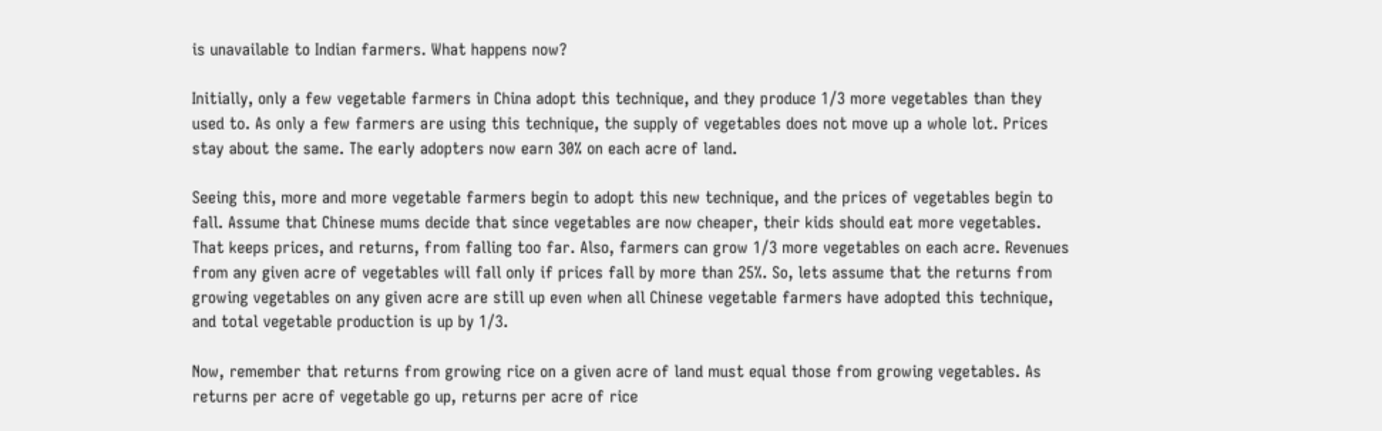is unavailable to Indian farmers. What happens now?

Initially, only a few vegetable farmers in China adopt this technique, and they produce 1/3 more vegetables than they used to. As only a few farmers are using this technique, the supply of vegetables does not move up a whole lot. Prices stay about the same. The early adopters now earn 30% on each acre of land.

Seeing this, more and more vegetable farmers begin to adopt this new technique, and the prices of vegetables begin to fall. Assume that Chinese mums decide that since vegetables are now cheaper, their kids should eat more vegetables. That keeps prices, and returns, from falling too far. Also, farmers can grow 1/3 more vegetables on each acre. Revenues from any given acre of vegetables will fall only if prices fall by more than 25%. So, lets assume that the returns from growing vegetables on any given acre are still up even when all Chinese vegetable farmers have adopted this technique, and total vegetable production is up by 1/3.

Now, remember that returns from growing rice on a given acre of land must equal those from growing vegetables. As returns per acre of vegetable go up, returns per acre of rice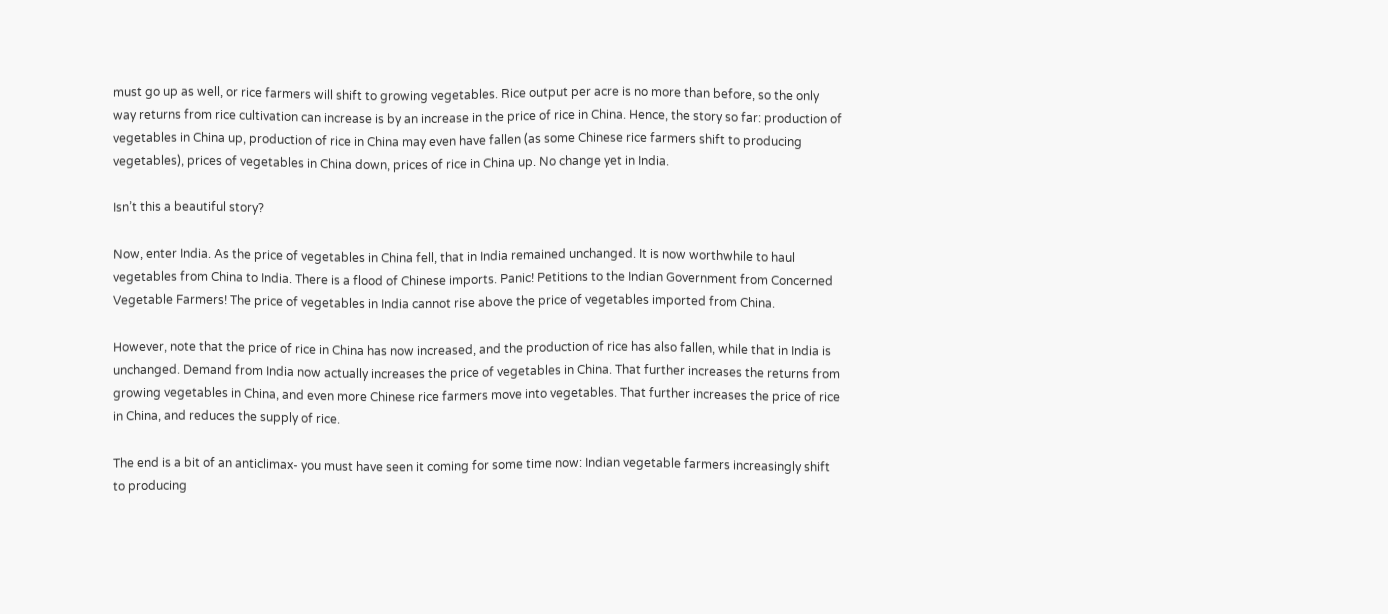must go up as well, or rice farmers will shift to growing vegetables. Rice output per acre is no more than before, so the only way returns from rice cultivation can increase is by an increase in the price of rice in China. Hence, the story so far: production of vegetables in China up, production of rice in China may even have fallen (as some Chinese rice farmers shift to producing vegetables), prices of vegetables in China down, prices of rice in China up. No change yet in India.

Isn’t this a beautiful story?

Now, enter India. As the price of vegetables in China fell, that in India remained unchanged. It is now worthwhile to haul vegetables from China to India. There is a flood of Chinese imports. Panic! Petitions to the Indian Government from Concerned Vegetable Farmers! The price of vegetables in India cannot rise above the price of vegetables imported from China.

However, note that the price of rice in China has now increased, and the production of rice has also fallen, while that in India is unchanged. Demand from India now actually increases the price of vegetables in China. That further increases the returns from growing vegetables in China, and even more Chinese rice farmers move into vegetables. That further increases the price of rice in China, and reduces the supply of rice.

The end is a bit of an anticlimax- you must have seen it coming for some time now: Indian vegetable farmers increasingly shift to producing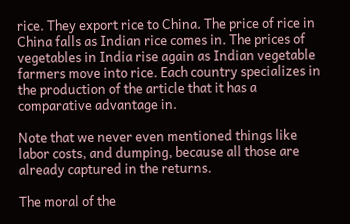rice. They export rice to China. The price of rice in China falls as Indian rice comes in. The prices of vegetables in India rise again as Indian vegetable farmers move into rice. Each country specializes in the production of the article that it has a comparative advantage in.

Note that we never even mentioned things like labor costs, and dumping, because all those are already captured in the returns.

The moral of the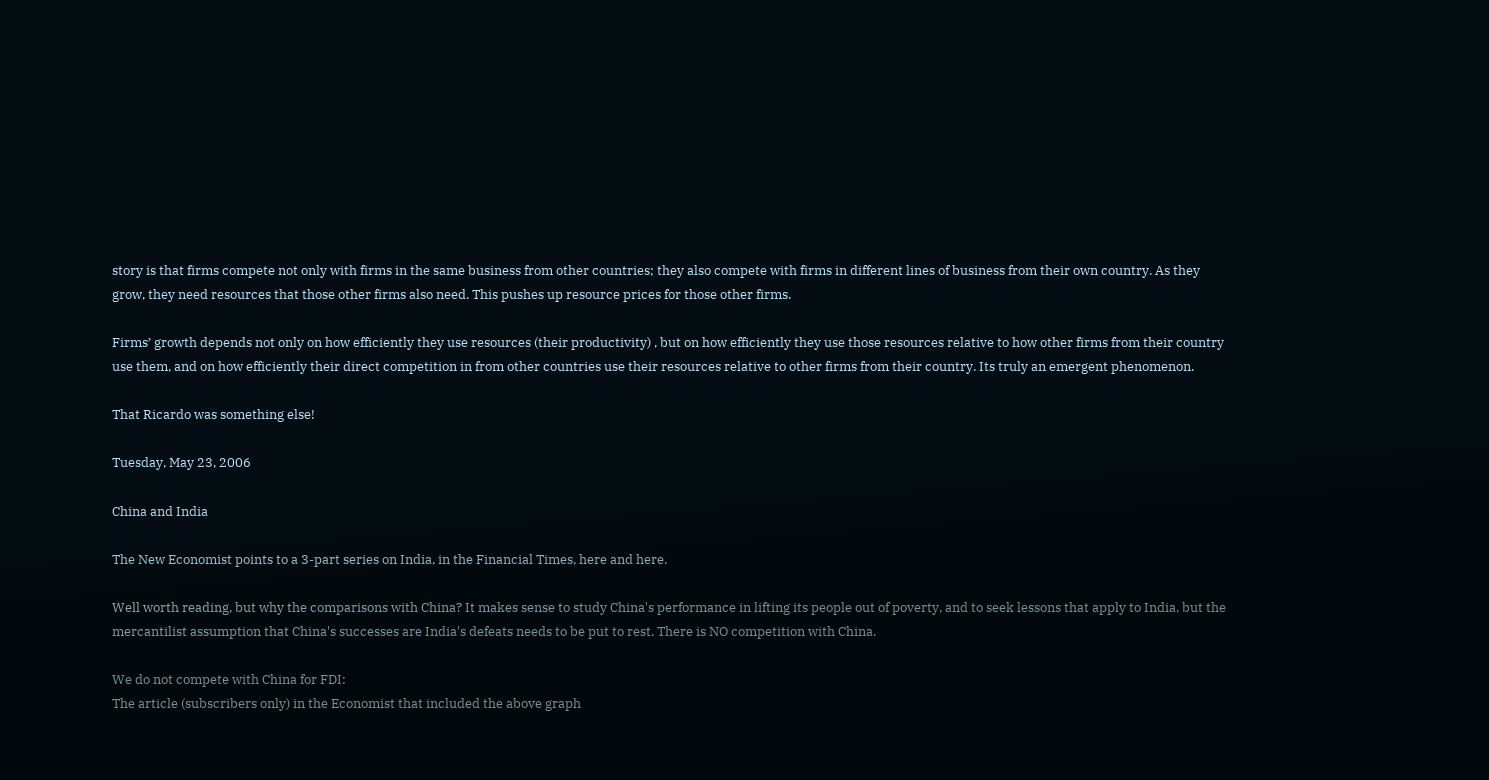story is that firms compete not only with firms in the same business from other countries; they also compete with firms in different lines of business from their own country. As they grow, they need resources that those other firms also need. This pushes up resource prices for those other firms.

Firms’ growth depends not only on how efficiently they use resources (their productivity) , but on how efficiently they use those resources relative to how other firms from their country use them, and on how efficiently their direct competition in from other countries use their resources relative to other firms from their country. Its truly an emergent phenomenon.

That Ricardo was something else!

Tuesday, May 23, 2006

China and India

The New Economist points to a 3-part series on India, in the Financial Times, here and here.

Well worth reading, but why the comparisons with China? It makes sense to study China's performance in lifting its people out of poverty, and to seek lessons that apply to India, but the mercantilist assumption that China's successes are India's defeats needs to be put to rest. There is NO competition with China.

We do not compete with China for FDI:
The article (subscribers only) in the Economist that included the above graph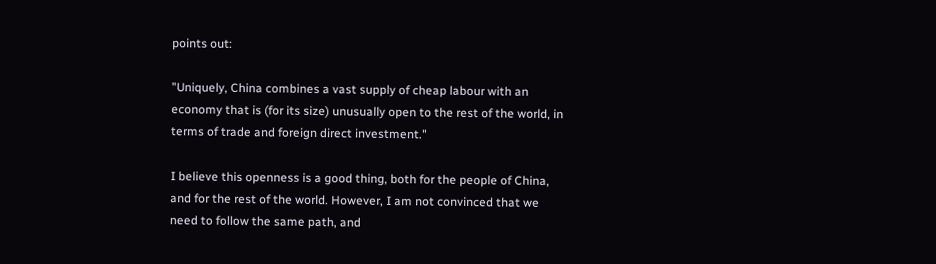points out:

"Uniquely, China combines a vast supply of cheap labour with an economy that is (for its size) unusually open to the rest of the world, in terms of trade and foreign direct investment."

I believe this openness is a good thing, both for the people of China, and for the rest of the world. However, I am not convinced that we need to follow the same path, and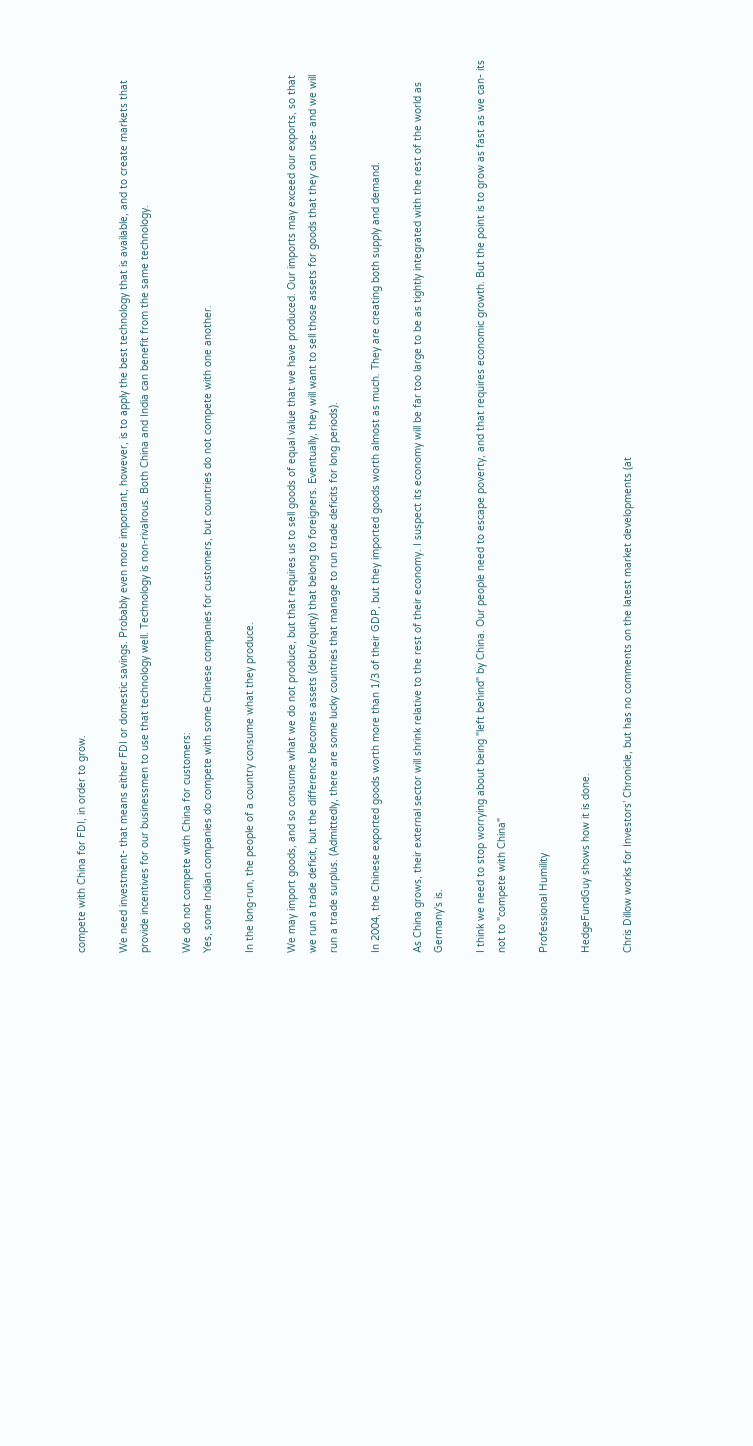compete with China for FDI, in order to grow.

We need investment- that means either FDI or domestic savings. Probably even more important, however, is to apply the best technology that is available, and to create markets that provide incentives for our businessmen to use that technology well. Technology is non-rivalrous. Both China and India can benefit from the same technology.

We do not compete with China for customers:
Yes, some Indian companies do compete with some Chinese companies for customers, but countries do not compete with one another.

In the long-run, the people of a country consume what they produce.

We may import goods, and so consume what we do not produce, but that requires us to sell goods of equal value that we have produced. Our imports may exceed our exports, so that we run a trade deficit, but the difference becomes assets (debt/equity) that belong to foreigners. Eventually, they will want to sell those assets for goods that they can use- and we will run a trade surplus. (Admittedly, there are some lucky countries that manage to run trade deficits for long periods).

In 2004, the Chinese exported goods worth more than 1/3 of their GDP, but they imported goods worth almost as much. They are creating both supply and demand.

As China grows, their external sector will shrink relative to the rest of their economy. I suspect its economy will be far too large to be as tightly integrated with the rest of the world as Germany's is.

I think we need to stop worrying about being "left behind" by China. Our people need to escape poverty, and that requires economic growth. But the point is to grow as fast as we can- its not to "compete with China"

Professional Humility

HedgeFundGuy shows how it is done.

Chris Dillow works for Investors’ Chronicle, but has no comments on the latest market developments (at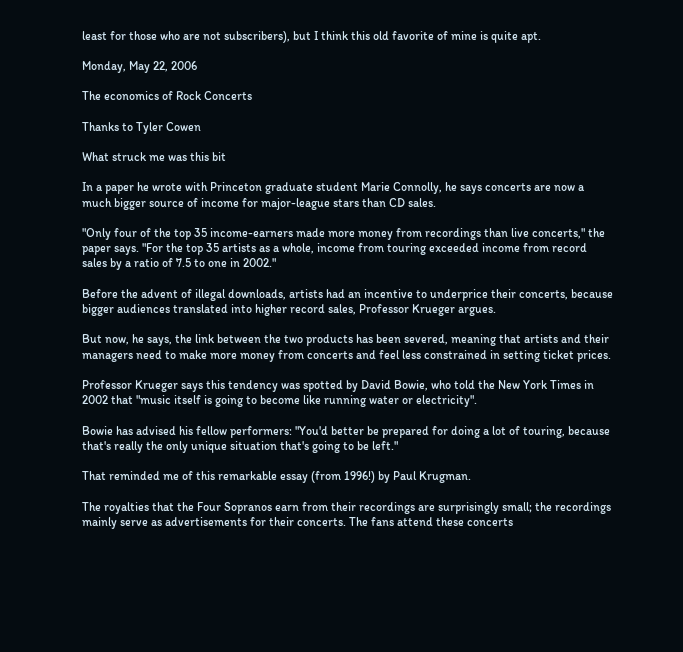least for those who are not subscribers), but I think this old favorite of mine is quite apt.

Monday, May 22, 2006

The economics of Rock Concerts

Thanks to Tyler Cowen

What struck me was this bit

In a paper he wrote with Princeton graduate student Marie Connolly, he says concerts are now a much bigger source of income for major-league stars than CD sales.

"Only four of the top 35 income-earners made more money from recordings than live concerts," the paper says. "For the top 35 artists as a whole, income from touring exceeded income from record sales by a ratio of 7.5 to one in 2002."

Before the advent of illegal downloads, artists had an incentive to underprice their concerts, because bigger audiences translated into higher record sales, Professor Krueger argues.

But now, he says, the link between the two products has been severed, meaning that artists and their managers need to make more money from concerts and feel less constrained in setting ticket prices.

Professor Krueger says this tendency was spotted by David Bowie, who told the New York Times in 2002 that "music itself is going to become like running water or electricity".

Bowie has advised his fellow performers: "You'd better be prepared for doing a lot of touring, because that's really the only unique situation that's going to be left."

That reminded me of this remarkable essay (from 1996!) by Paul Krugman.

The royalties that the Four Sopranos earn from their recordings are surprisingly small; the recordings mainly serve as advertisements for their concerts. The fans attend these concerts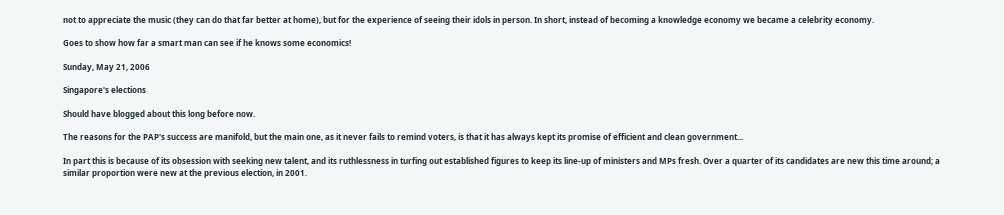not to appreciate the music (they can do that far better at home), but for the experience of seeing their idols in person. In short, instead of becoming a knowledge economy we became a celebrity economy.

Goes to show how far a smart man can see if he knows some economics!

Sunday, May 21, 2006

Singapore's elections

Should have blogged about this long before now.

The reasons for the PAP's success are manifold, but the main one, as it never fails to remind voters, is that it has always kept its promise of efficient and clean government...

In part this is because of its obsession with seeking new talent, and its ruthlessness in turfing out established figures to keep its line-up of ministers and MPs fresh. Over a quarter of its candidates are new this time around; a similar proportion were new at the previous election, in 2001.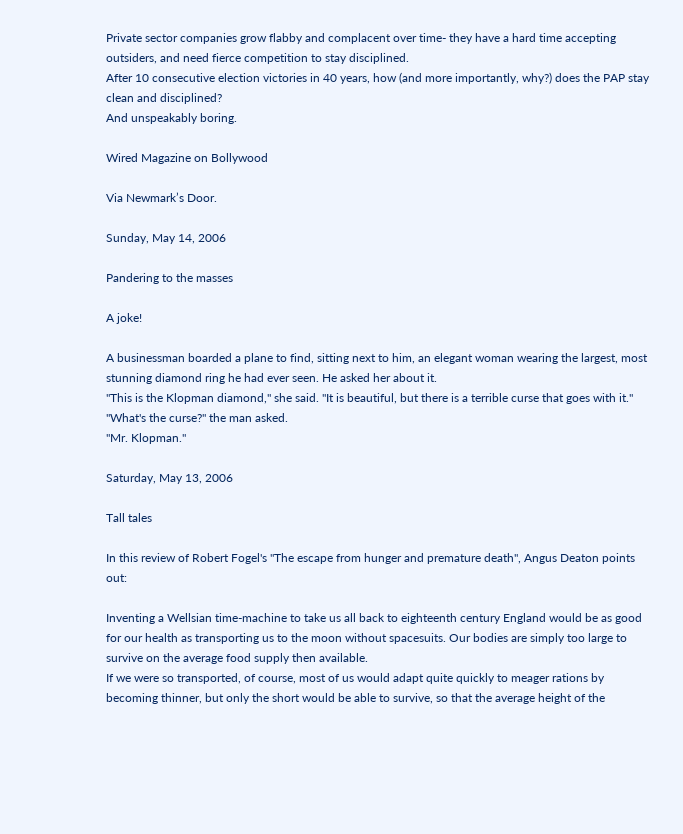Private sector companies grow flabby and complacent over time- they have a hard time accepting outsiders, and need fierce competition to stay disciplined.
After 10 consecutive election victories in 40 years, how (and more importantly, why?) does the PAP stay clean and disciplined?
And unspeakably boring.

Wired Magazine on Bollywood

Via Newmark’s Door.

Sunday, May 14, 2006

Pandering to the masses

A joke!

A businessman boarded a plane to find, sitting next to him, an elegant woman wearing the largest, most stunning diamond ring he had ever seen. He asked her about it.
"This is the Klopman diamond," she said. "It is beautiful, but there is a terrible curse that goes with it."
"What's the curse?" the man asked.
"Mr. Klopman."

Saturday, May 13, 2006

Tall tales

In this review of Robert Fogel's "The escape from hunger and premature death", Angus Deaton points out:

Inventing a Wellsian time-machine to take us all back to eighteenth century England would be as good for our health as transporting us to the moon without spacesuits. Our bodies are simply too large to survive on the average food supply then available.
If we were so transported, of course, most of us would adapt quite quickly to meager rations by becoming thinner, but only the short would be able to survive, so that the average height of the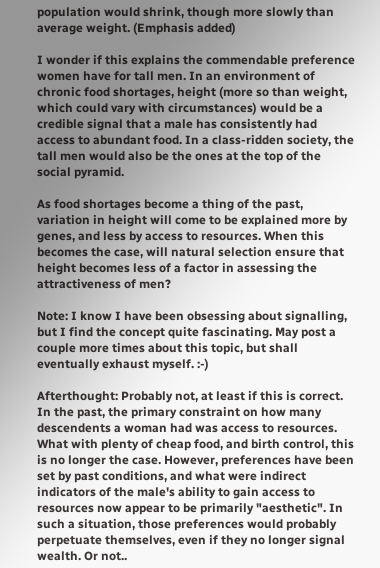population would shrink, though more slowly than average weight. (Emphasis added)

I wonder if this explains the commendable preference women have for tall men. In an environment of chronic food shortages, height (more so than weight, which could vary with circumstances) would be a credible signal that a male has consistently had access to abundant food. In a class-ridden society, the tall men would also be the ones at the top of the social pyramid.

As food shortages become a thing of the past, variation in height will come to be explained more by genes, and less by access to resources. When this becomes the case, will natural selection ensure that height becomes less of a factor in assessing the attractiveness of men?

Note: I know I have been obsessing about signalling, but I find the concept quite fascinating. May post a couple more times about this topic, but shall eventually exhaust myself. :-)

Afterthought: Probably not, at least if this is correct. In the past, the primary constraint on how many descendents a woman had was access to resources. What with plenty of cheap food, and birth control, this is no longer the case. However, preferences have been set by past conditions, and what were indirect indicators of the male's ability to gain access to resources now appear to be primarily "aesthetic". In such a situation, those preferences would probably perpetuate themselves, even if they no longer signal wealth. Or not..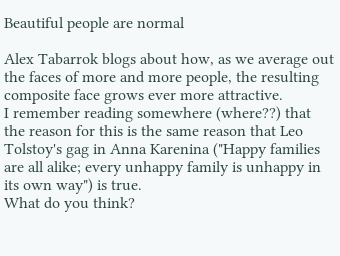Beautiful people are normal

Alex Tabarrok blogs about how, as we average out the faces of more and more people, the resulting composite face grows ever more attractive.
I remember reading somewhere (where??) that the reason for this is the same reason that Leo Tolstoy's gag in Anna Karenina ("Happy families are all alike; every unhappy family is unhappy in its own way") is true.
What do you think?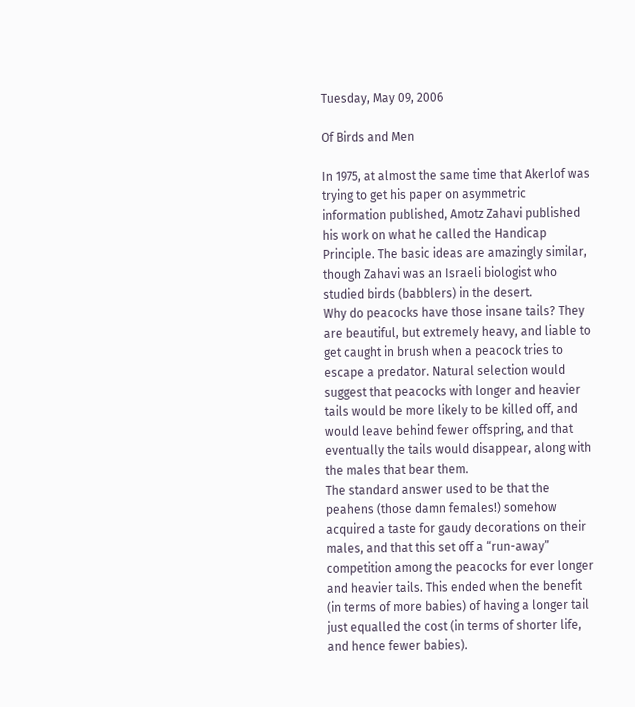Tuesday, May 09, 2006

Of Birds and Men

In 1975, at almost the same time that Akerlof was trying to get his paper on asymmetric information published, Amotz Zahavi published his work on what he called the Handicap Principle. The basic ideas are amazingly similar, though Zahavi was an Israeli biologist who studied birds (babblers) in the desert.
Why do peacocks have those insane tails? They are beautiful, but extremely heavy, and liable to get caught in brush when a peacock tries to escape a predator. Natural selection would suggest that peacocks with longer and heavier tails would be more likely to be killed off, and would leave behind fewer offspring, and that eventually the tails would disappear, along with the males that bear them.
The standard answer used to be that the peahens (those damn females!) somehow acquired a taste for gaudy decorations on their males, and that this set off a “run-away” competition among the peacocks for ever longer and heavier tails. This ended when the benefit (in terms of more babies) of having a longer tail just equalled the cost (in terms of shorter life, and hence fewer babies).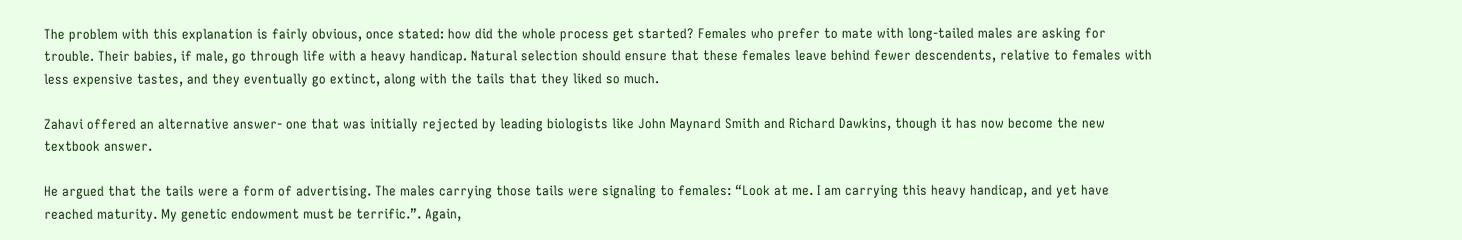The problem with this explanation is fairly obvious, once stated: how did the whole process get started? Females who prefer to mate with long-tailed males are asking for trouble. Their babies, if male, go through life with a heavy handicap. Natural selection should ensure that these females leave behind fewer descendents, relative to females with less expensive tastes, and they eventually go extinct, along with the tails that they liked so much.

Zahavi offered an alternative answer- one that was initially rejected by leading biologists like John Maynard Smith and Richard Dawkins, though it has now become the new textbook answer.

He argued that the tails were a form of advertising. The males carrying those tails were signaling to females: “Look at me. I am carrying this heavy handicap, and yet have reached maturity. My genetic endowment must be terrific.”. Again,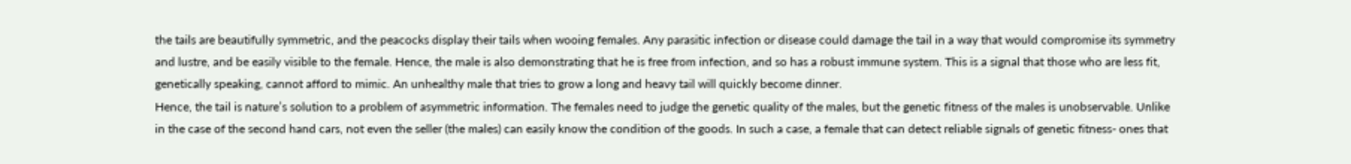the tails are beautifully symmetric, and the peacocks display their tails when wooing females. Any parasitic infection or disease could damage the tail in a way that would compromise its symmetry and lustre, and be easily visible to the female. Hence, the male is also demonstrating that he is free from infection, and so has a robust immune system. This is a signal that those who are less fit, genetically speaking, cannot afford to mimic. An unhealthy male that tries to grow a long and heavy tail will quickly become dinner.
Hence, the tail is nature’s solution to a problem of asymmetric information. The females need to judge the genetic quality of the males, but the genetic fitness of the males is unobservable. Unlike in the case of the second hand cars, not even the seller (the males) can easily know the condition of the goods. In such a case, a female that can detect reliable signals of genetic fitness- ones that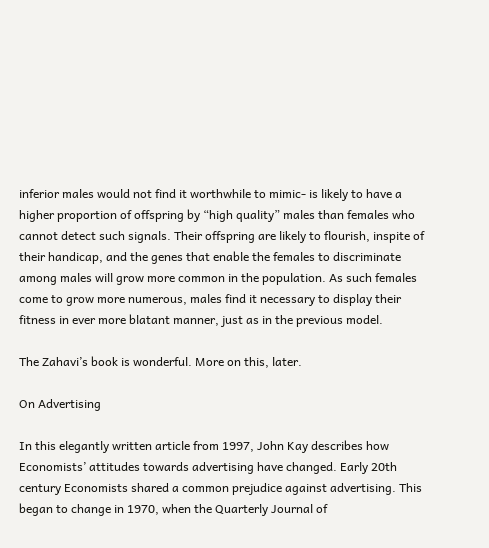inferior males would not find it worthwhile to mimic- is likely to have a higher proportion of offspring by “high quality” males than females who cannot detect such signals. Their offspring are likely to flourish, inspite of their handicap, and the genes that enable the females to discriminate among males will grow more common in the population. As such females come to grow more numerous, males find it necessary to display their fitness in ever more blatant manner, just as in the previous model.

The Zahavi’s book is wonderful. More on this, later.

On Advertising

In this elegantly written article from 1997, John Kay describes how Economists’ attitudes towards advertising have changed. Early 20th century Economists shared a common prejudice against advertising. This began to change in 1970, when the Quarterly Journal of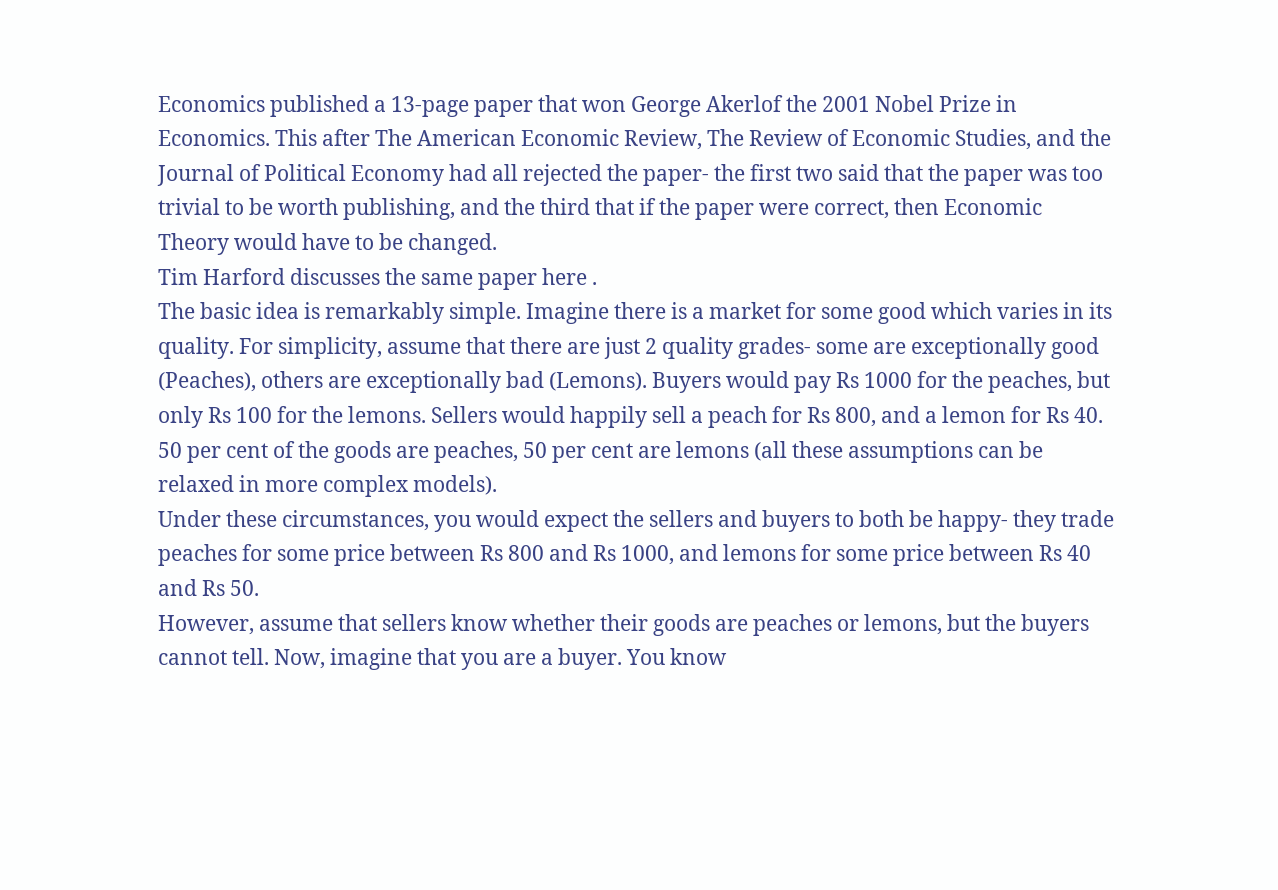Economics published a 13-page paper that won George Akerlof the 2001 Nobel Prize in Economics. This after The American Economic Review, The Review of Economic Studies, and the Journal of Political Economy had all rejected the paper- the first two said that the paper was too trivial to be worth publishing, and the third that if the paper were correct, then Economic Theory would have to be changed.
Tim Harford discusses the same paper here .
The basic idea is remarkably simple. Imagine there is a market for some good which varies in its quality. For simplicity, assume that there are just 2 quality grades- some are exceptionally good (Peaches), others are exceptionally bad (Lemons). Buyers would pay Rs 1000 for the peaches, but only Rs 100 for the lemons. Sellers would happily sell a peach for Rs 800, and a lemon for Rs 40. 50 per cent of the goods are peaches, 50 per cent are lemons (all these assumptions can be relaxed in more complex models).
Under these circumstances, you would expect the sellers and buyers to both be happy- they trade peaches for some price between Rs 800 and Rs 1000, and lemons for some price between Rs 40 and Rs 50.
However, assume that sellers know whether their goods are peaches or lemons, but the buyers cannot tell. Now, imagine that you are a buyer. You know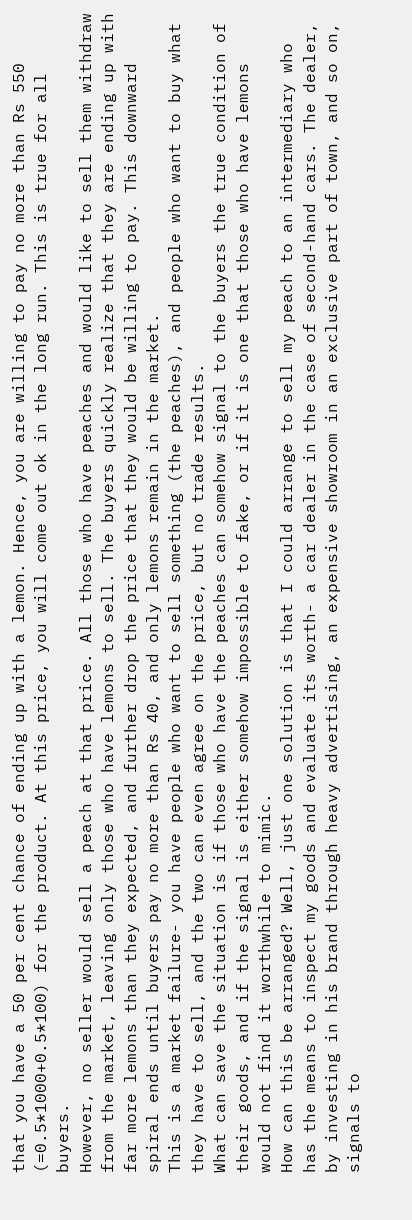that you have a 50 per cent chance of ending up with a lemon. Hence, you are willing to pay no more than Rs 550 (=0.5*1000+0.5*100) for the product. At this price, you will come out ok in the long run. This is true for all buyers.
However, no seller would sell a peach at that price. All those who have peaches and would like to sell them withdraw from the market, leaving only those who have lemons to sell. The buyers quickly realize that they are ending up with far more lemons than they expected, and further drop the price that they would be willing to pay. This downward spiral ends until buyers pay no more than Rs 40, and only lemons remain in the market.
This is a market failure- you have people who want to sell something (the peaches), and people who want to buy what they have to sell, and the two can even agree on the price, but no trade results.
What can save the situation is if those who have the peaches can somehow signal to the buyers the true condition of their goods, and if the signal is either somehow impossible to fake, or if it is one that those who have lemons would not find it worthwhile to mimic.
How can this be arranged? Well, just one solution is that I could arrange to sell my peach to an intermediary who has the means to inspect my goods and evaluate its worth- a car dealer in the case of second-hand cars. The dealer, by investing in his brand through heavy advertising, an expensive showroom in an exclusive part of town, and so on, signals to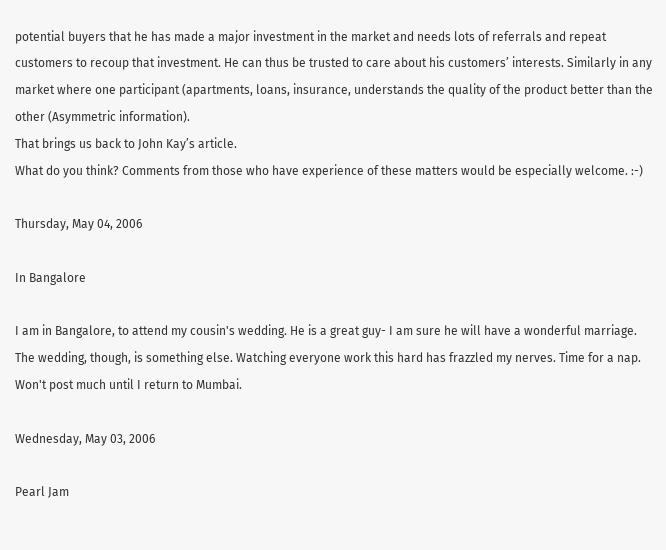potential buyers that he has made a major investment in the market and needs lots of referrals and repeat customers to recoup that investment. He can thus be trusted to care about his customers’ interests. Similarly in any market where one participant (apartments, loans, insurance, understands the quality of the product better than the other (Asymmetric information).
That brings us back to John Kay’s article.
What do you think? Comments from those who have experience of these matters would be especially welcome. :-)

Thursday, May 04, 2006

In Bangalore

I am in Bangalore, to attend my cousin's wedding. He is a great guy- I am sure he will have a wonderful marriage.
The wedding, though, is something else. Watching everyone work this hard has frazzled my nerves. Time for a nap.
Won't post much until I return to Mumbai.

Wednesday, May 03, 2006

Pearl Jam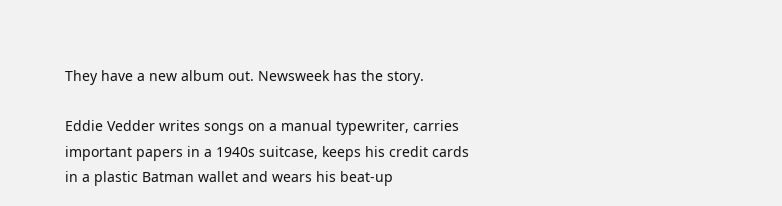They have a new album out. Newsweek has the story.

Eddie Vedder writes songs on a manual typewriter, carries important papers in a 1940s suitcase, keeps his credit cards in a plastic Batman wallet and wears his beat-up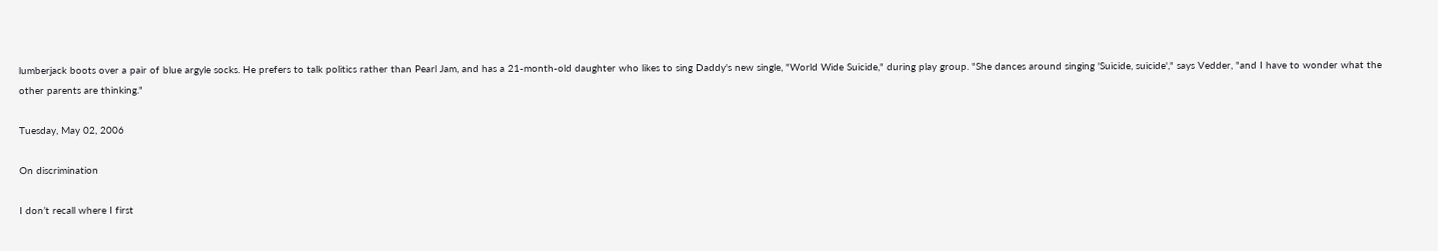lumberjack boots over a pair of blue argyle socks. He prefers to talk politics rather than Pearl Jam, and has a 21-month-old daughter who likes to sing Daddy's new single, "World Wide Suicide," during play group. "She dances around singing 'Suicide, suicide'," says Vedder, "and I have to wonder what the other parents are thinking."

Tuesday, May 02, 2006

On discrimination

I don’t recall where I first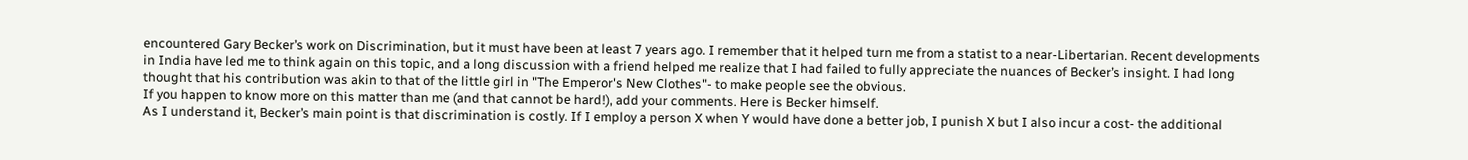encountered Gary Becker’s work on Discrimination, but it must have been at least 7 years ago. I remember that it helped turn me from a statist to a near-Libertarian. Recent developments in India have led me to think again on this topic, and a long discussion with a friend helped me realize that I had failed to fully appreciate the nuances of Becker’s insight. I had long thought that his contribution was akin to that of the little girl in "The Emperor's New Clothes"- to make people see the obvious.
If you happen to know more on this matter than me (and that cannot be hard!), add your comments. Here is Becker himself.
As I understand it, Becker’s main point is that discrimination is costly. If I employ a person X when Y would have done a better job, I punish X but I also incur a cost- the additional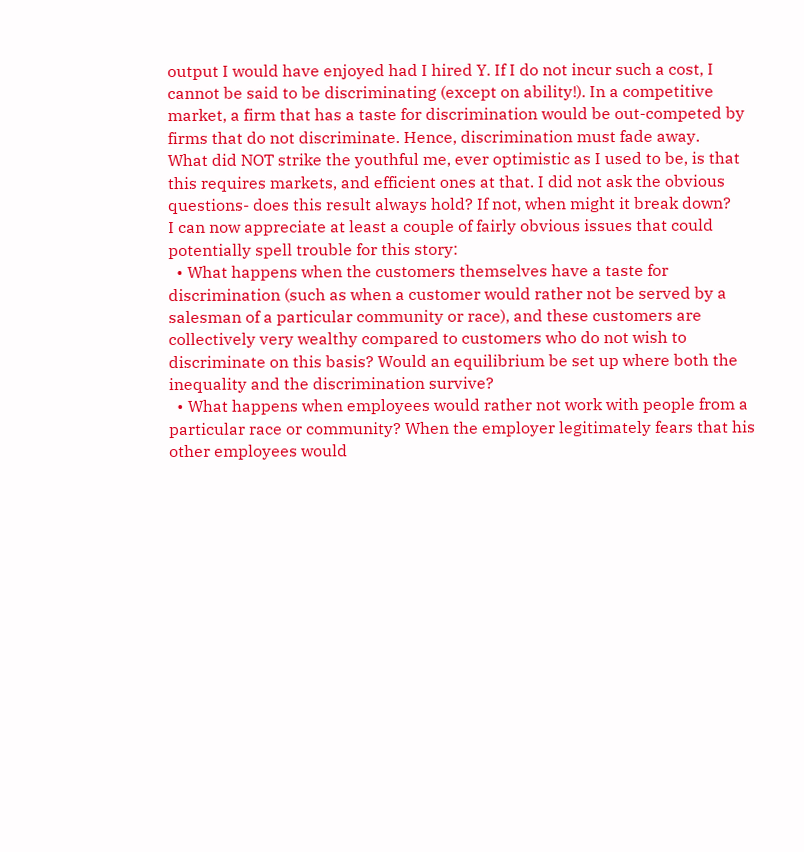output I would have enjoyed had I hired Y. If I do not incur such a cost, I cannot be said to be discriminating (except on ability!). In a competitive market, a firm that has a taste for discrimination would be out-competed by firms that do not discriminate. Hence, discrimination must fade away.
What did NOT strike the youthful me, ever optimistic as I used to be, is that this requires markets, and efficient ones at that. I did not ask the obvious questions- does this result always hold? If not, when might it break down?
I can now appreciate at least a couple of fairly obvious issues that could potentially spell trouble for this story:
  • What happens when the customers themselves have a taste for discrimination (such as when a customer would rather not be served by a salesman of a particular community or race), and these customers are collectively very wealthy compared to customers who do not wish to discriminate on this basis? Would an equilibrium be set up where both the inequality and the discrimination survive?
  • What happens when employees would rather not work with people from a particular race or community? When the employer legitimately fears that his other employees would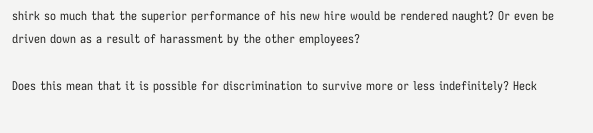shirk so much that the superior performance of his new hire would be rendered naught? Or even be driven down as a result of harassment by the other employees?

Does this mean that it is possible for discrimination to survive more or less indefinitely? Heck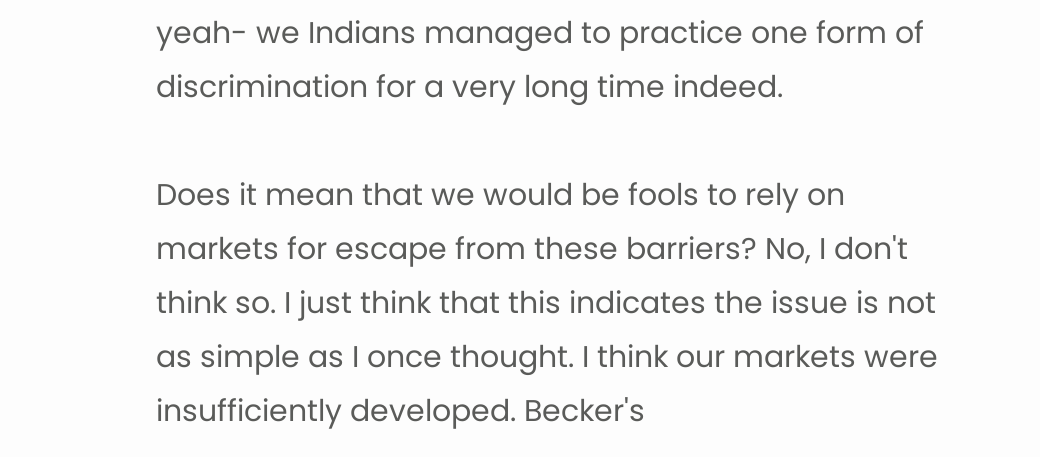yeah- we Indians managed to practice one form of discrimination for a very long time indeed.

Does it mean that we would be fools to rely on markets for escape from these barriers? No, I don't think so. I just think that this indicates the issue is not as simple as I once thought. I think our markets were insufficiently developed. Becker's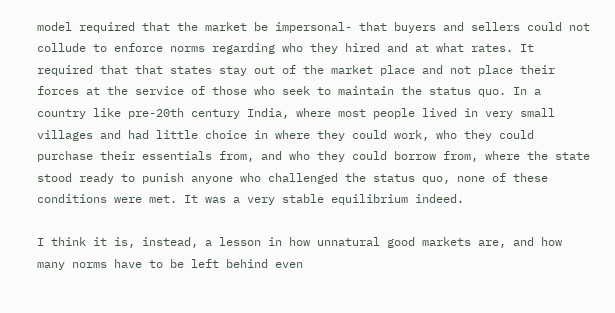model required that the market be impersonal- that buyers and sellers could not collude to enforce norms regarding who they hired and at what rates. It required that that states stay out of the market place and not place their forces at the service of those who seek to maintain the status quo. In a country like pre-20th century India, where most people lived in very small villages and had little choice in where they could work, who they could purchase their essentials from, and who they could borrow from, where the state stood ready to punish anyone who challenged the status quo, none of these conditions were met. It was a very stable equilibrium indeed.

I think it is, instead, a lesson in how unnatural good markets are, and how many norms have to be left behind even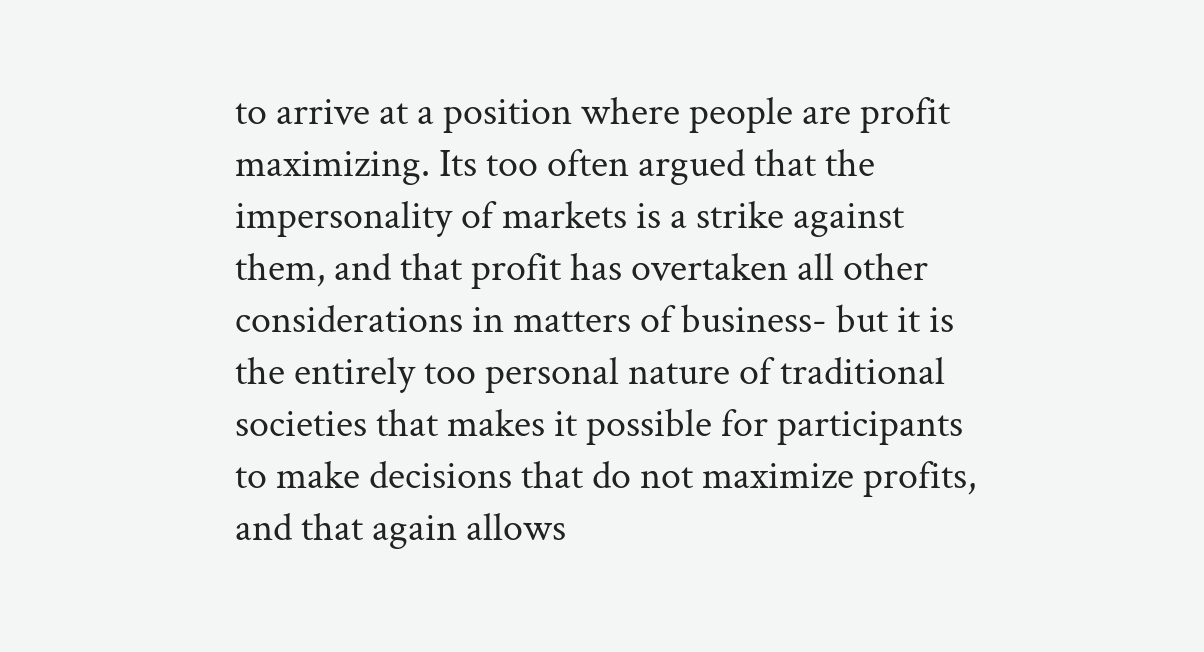to arrive at a position where people are profit maximizing. Its too often argued that the impersonality of markets is a strike against them, and that profit has overtaken all other considerations in matters of business- but it is the entirely too personal nature of traditional societies that makes it possible for participants to make decisions that do not maximize profits, and that again allows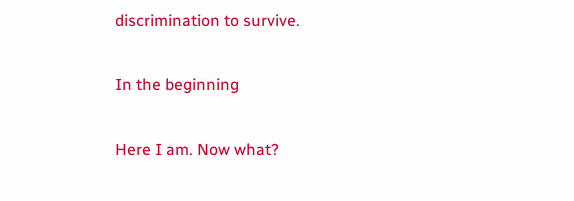discrimination to survive.

In the beginning

Here I am. Now what?